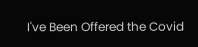I've Been Offered the Covid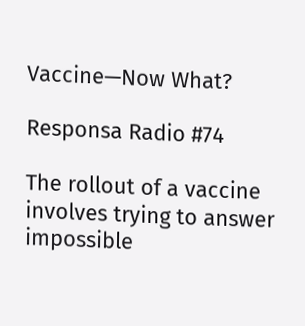Vaccine—Now What?

Responsa Radio #74

The rollout of a vaccine involves trying to answer impossible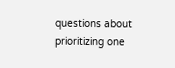questions about prioritizing one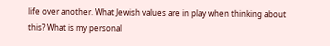life over another. What Jewish values are in play when thinking about this? What is my personal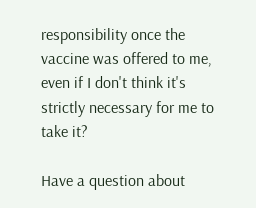responsibility once the vaccine was offered to me, even if I don't think it's strictly necessary for me to take it?

Have a question about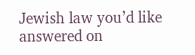Jewish law you’d like answered on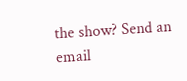the show? Send an email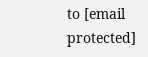to [email protected]